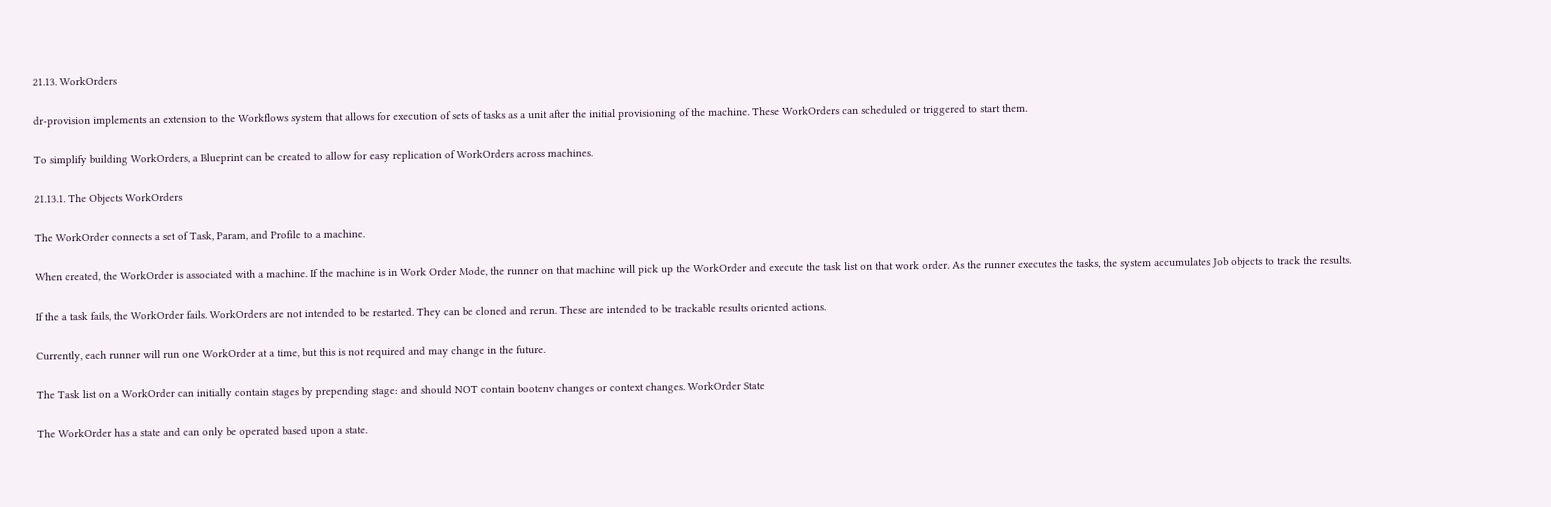21.13. WorkOrders

dr-provision implements an extension to the Workflows system that allows for execution of sets of tasks as a unit after the initial provisioning of the machine. These WorkOrders can scheduled or triggered to start them.

To simplify building WorkOrders, a Blueprint can be created to allow for easy replication of WorkOrders across machines.

21.13.1. The Objects WorkOrders

The WorkOrder connects a set of Task, Param, and Profile to a machine.

When created, the WorkOrder is associated with a machine. If the machine is in Work Order Mode, the runner on that machine will pick up the WorkOrder and execute the task list on that work order. As the runner executes the tasks, the system accumulates Job objects to track the results.

If the a task fails, the WorkOrder fails. WorkOrders are not intended to be restarted. They can be cloned and rerun. These are intended to be trackable results oriented actions.

Currently, each runner will run one WorkOrder at a time, but this is not required and may change in the future.

The Task list on a WorkOrder can initially contain stages by prepending stage: and should NOT contain bootenv changes or context changes. WorkOrder State

The WorkOrder has a state and can only be operated based upon a state.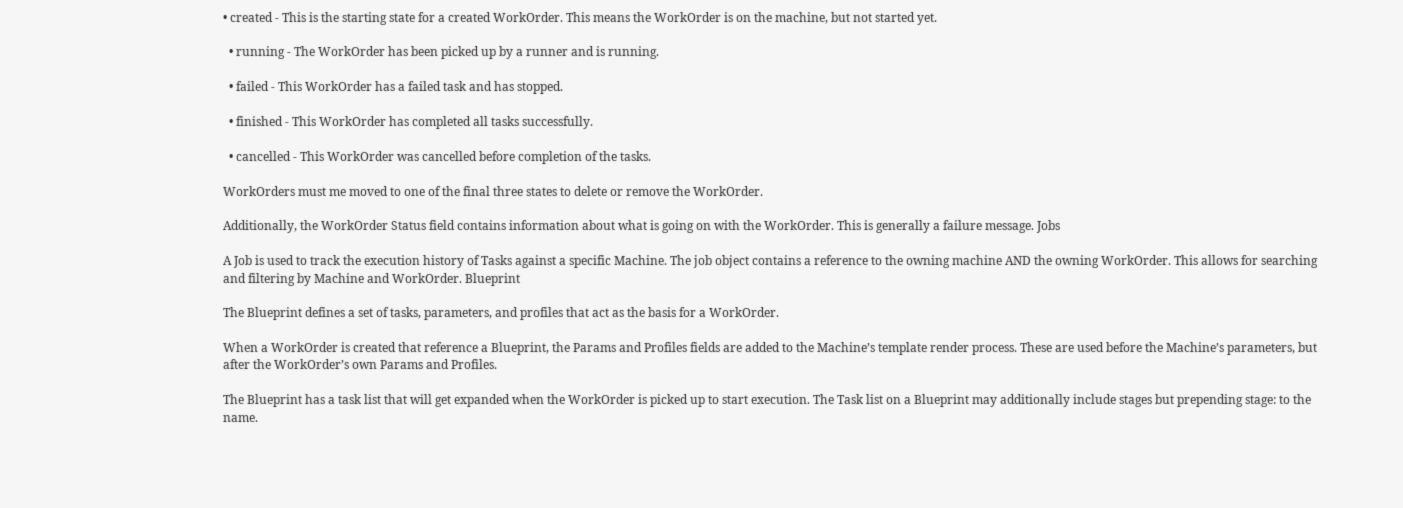• created - This is the starting state for a created WorkOrder. This means the WorkOrder is on the machine, but not started yet.

  • running - The WorkOrder has been picked up by a runner and is running.

  • failed - This WorkOrder has a failed task and has stopped.

  • finished - This WorkOrder has completed all tasks successfully.

  • cancelled - This WorkOrder was cancelled before completion of the tasks.

WorkOrders must me moved to one of the final three states to delete or remove the WorkOrder.

Additionally, the WorkOrder Status field contains information about what is going on with the WorkOrder. This is generally a failure message. Jobs

A Job is used to track the execution history of Tasks against a specific Machine. The job object contains a reference to the owning machine AND the owning WorkOrder. This allows for searching and filtering by Machine and WorkOrder. Blueprint

The Blueprint defines a set of tasks, parameters, and profiles that act as the basis for a WorkOrder.

When a WorkOrder is created that reference a Blueprint, the Params and Profiles fields are added to the Machine’s template render process. These are used before the Machine’s parameters, but after the WorkOrder’s own Params and Profiles.

The Blueprint has a task list that will get expanded when the WorkOrder is picked up to start execution. The Task list on a Blueprint may additionally include stages but prepending stage: to the name.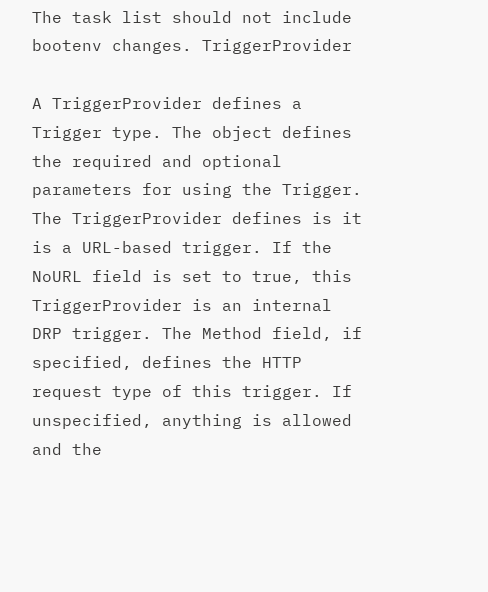The task list should not include bootenv changes. TriggerProvider

A TriggerProvider defines a Trigger type. The object defines the required and optional parameters for using the Trigger. The TriggerProvider defines is it is a URL-based trigger. If the NoURL field is set to true, this TriggerProvider is an internal DRP trigger. The Method field, if specified, defines the HTTP request type of this trigger. If unspecified, anything is allowed and the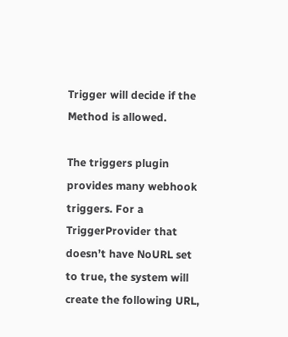Trigger will decide if the Method is allowed.

The triggers plugin provides many webhook triggers. For a TriggerProvider that doesn’t have NoURL set to true, the system will create the following URL,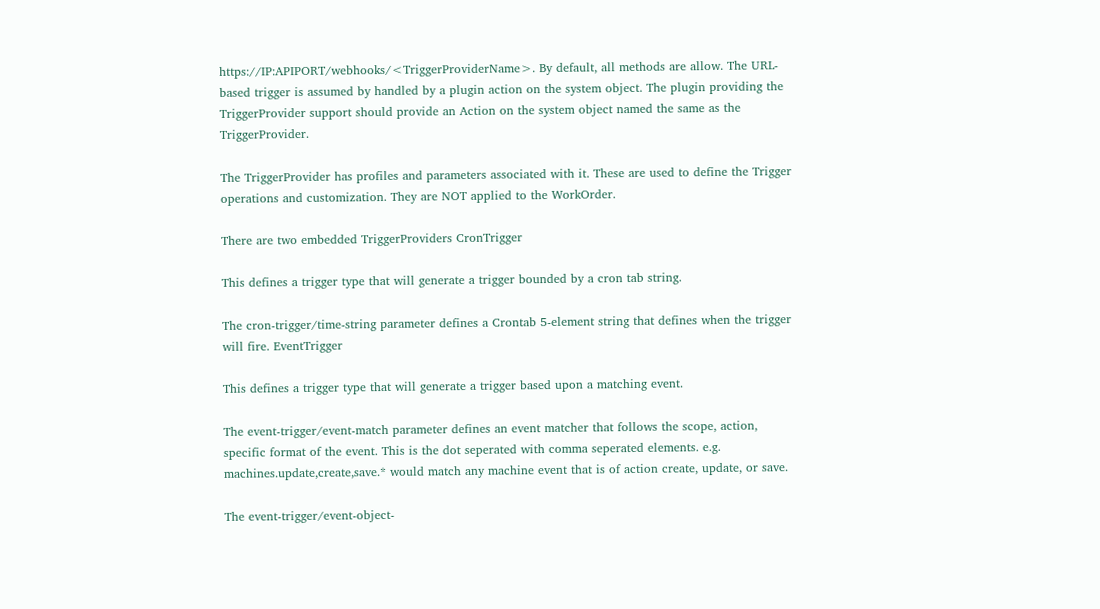https://IP:APIPORT/webhooks/<TriggerProviderName>. By default, all methods are allow. The URL-based trigger is assumed by handled by a plugin action on the system object. The plugin providing the TriggerProvider support should provide an Action on the system object named the same as the TriggerProvider.

The TriggerProvider has profiles and parameters associated with it. These are used to define the Trigger operations and customization. They are NOT applied to the WorkOrder.

There are two embedded TriggerProviders CronTrigger

This defines a trigger type that will generate a trigger bounded by a cron tab string.

The cron-trigger/time-string parameter defines a Crontab 5-element string that defines when the trigger will fire. EventTrigger

This defines a trigger type that will generate a trigger based upon a matching event.

The event-trigger/event-match parameter defines an event matcher that follows the scope, action, specific format of the event. This is the dot seperated with comma seperated elements. e.g. machines.update,create,save.* would match any machine event that is of action create, update, or save.

The event-trigger/event-object-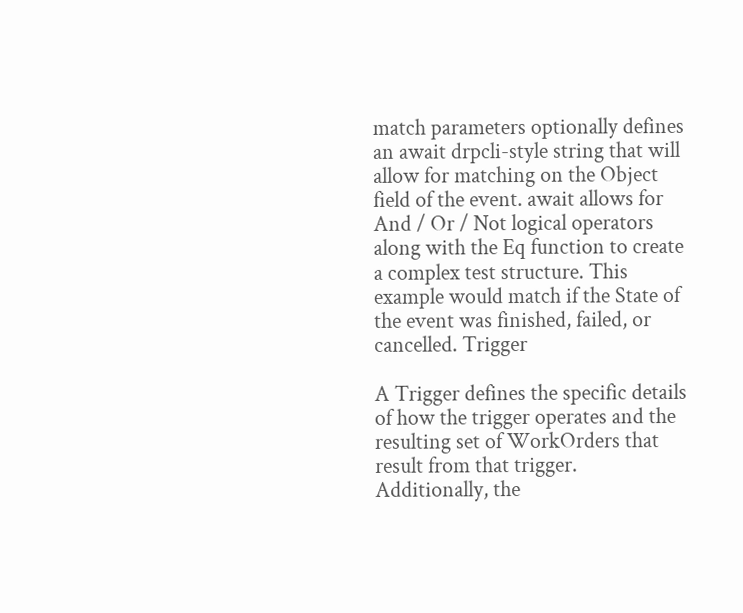match parameters optionally defines an await drpcli-style string that will allow for matching on the Object field of the event. await allows for And / Or / Not logical operators along with the Eq function to create a complex test structure. This example would match if the State of the event was finished, failed, or cancelled. Trigger

A Trigger defines the specific details of how the trigger operates and the resulting set of WorkOrders that result from that trigger. Additionally, the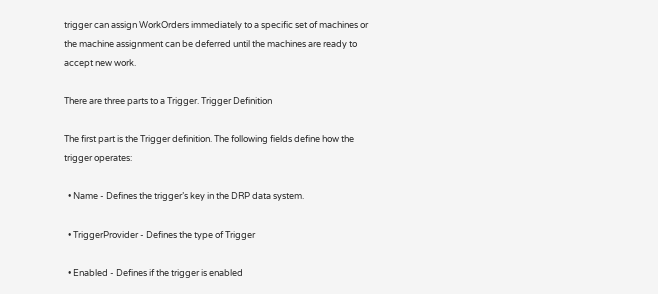trigger can assign WorkOrders immediately to a specific set of machines or the machine assignment can be deferred until the machines are ready to accept new work.

There are three parts to a Trigger. Trigger Definition

The first part is the Trigger definition. The following fields define how the trigger operates:

  • Name - Defines the trigger’s key in the DRP data system.

  • TriggerProvider - Defines the type of Trigger

  • Enabled - Defines if the trigger is enabled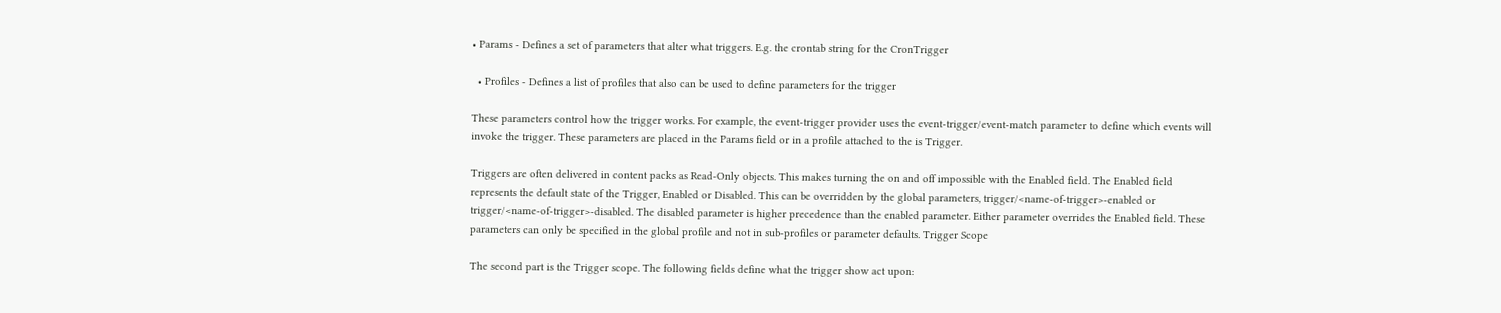• Params - Defines a set of parameters that alter what triggers. E.g. the crontab string for the CronTrigger

  • Profiles - Defines a list of profiles that also can be used to define parameters for the trigger

These parameters control how the trigger works. For example, the event-trigger provider uses the event-trigger/event-match parameter to define which events will invoke the trigger. These parameters are placed in the Params field or in a profile attached to the is Trigger.

Triggers are often delivered in content packs as Read-Only objects. This makes turning the on and off impossible with the Enabled field. The Enabled field represents the default state of the Trigger, Enabled or Disabled. This can be overridden by the global parameters, trigger/<name-of-trigger>-enabled or trigger/<name-of-trigger>-disabled. The disabled parameter is higher precedence than the enabled parameter. Either parameter overrides the Enabled field. These parameters can only be specified in the global profile and not in sub-profiles or parameter defaults. Trigger Scope

The second part is the Trigger scope. The following fields define what the trigger show act upon: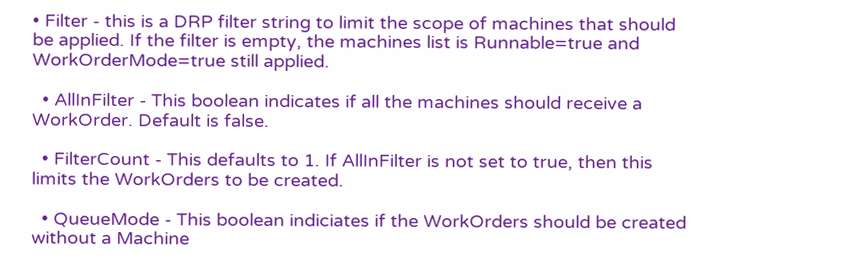• Filter - this is a DRP filter string to limit the scope of machines that should be applied. If the filter is empty, the machines list is Runnable=true and WorkOrderMode=true still applied.

  • AllInFilter - This boolean indicates if all the machines should receive a WorkOrder. Default is false.

  • FilterCount - This defaults to 1. If AllInFilter is not set to true, then this limits the WorkOrders to be created.

  • QueueMode - This boolean indiciates if the WorkOrders should be created without a Machine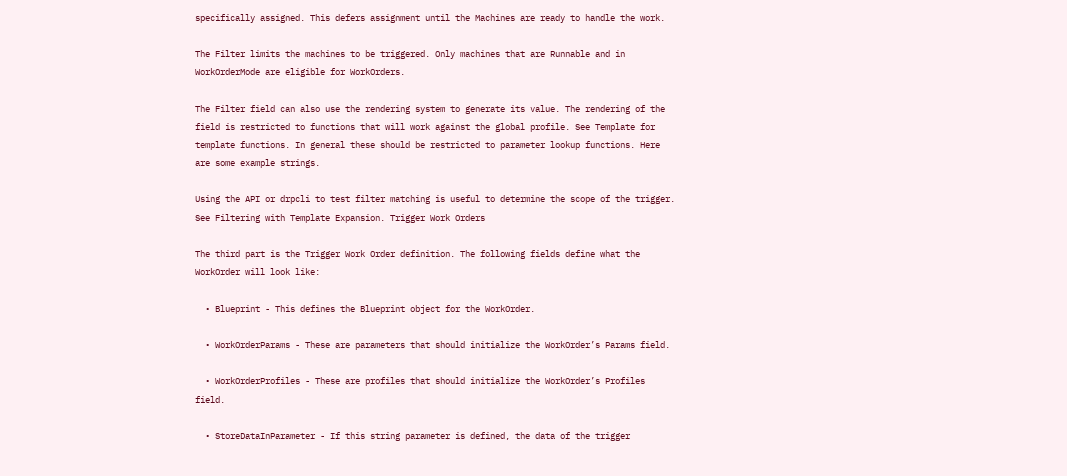specifically assigned. This defers assignment until the Machines are ready to handle the work.

The Filter limits the machines to be triggered. Only machines that are Runnable and in WorkOrderMode are eligible for WorkOrders.

The Filter field can also use the rendering system to generate its value. The rendering of the field is restricted to functions that will work against the global profile. See Template for template functions. In general these should be restricted to parameter lookup functions. Here are some example strings.

Using the API or drpcli to test filter matching is useful to determine the scope of the trigger. See Filtering with Template Expansion. Trigger Work Orders

The third part is the Trigger Work Order definition. The following fields define what the WorkOrder will look like:

  • Blueprint - This defines the Blueprint object for the WorkOrder.

  • WorkOrderParams - These are parameters that should initialize the WorkOrder’s Params field.

  • WorkOrderProfiles - These are profiles that should initialize the WorkOrder’s Profiles field.

  • StoreDataInParameter - If this string parameter is defined, the data of the trigger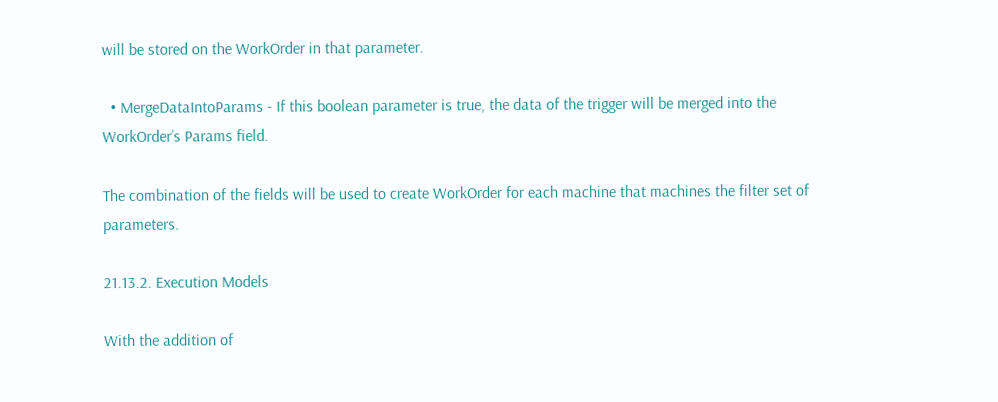will be stored on the WorkOrder in that parameter.

  • MergeDataIntoParams - If this boolean parameter is true, the data of the trigger will be merged into the WorkOrder’s Params field.

The combination of the fields will be used to create WorkOrder for each machine that machines the filter set of parameters.

21.13.2. Execution Models

With the addition of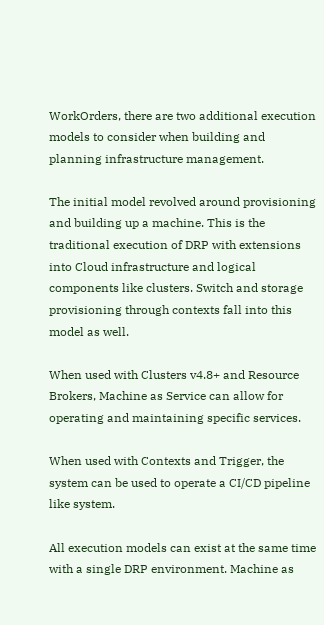WorkOrders, there are two additional execution models to consider when building and planning infrastructure management.

The initial model revolved around provisioning and building up a machine. This is the traditional execution of DRP with extensions into Cloud infrastructure and logical components like clusters. Switch and storage provisioning through contexts fall into this model as well.

When used with Clusters v4.8+ and Resource Brokers, Machine as Service can allow for operating and maintaining specific services.

When used with Contexts and Trigger, the system can be used to operate a CI/CD pipeline like system.

All execution models can exist at the same time with a single DRP environment. Machine as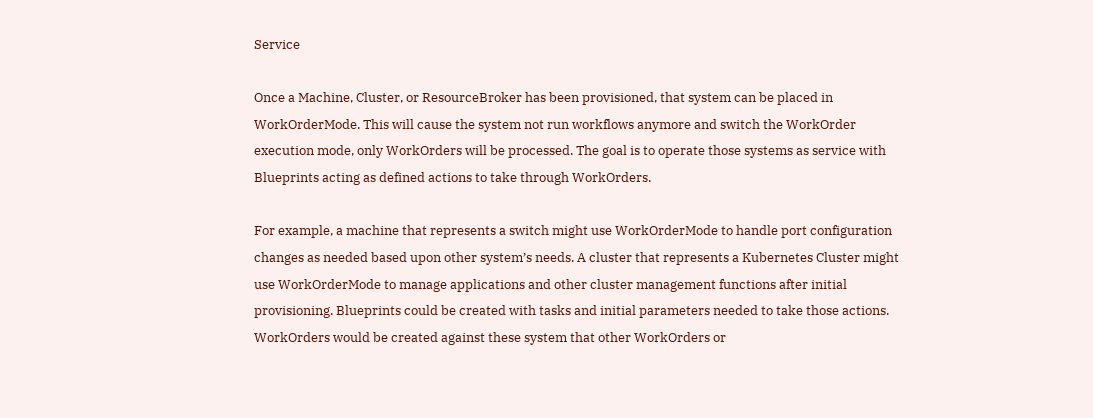Service

Once a Machine, Cluster, or ResourceBroker has been provisioned, that system can be placed in WorkOrderMode. This will cause the system not run workflows anymore and switch the WorkOrder execution mode, only WorkOrders will be processed. The goal is to operate those systems as service with Blueprints acting as defined actions to take through WorkOrders.

For example, a machine that represents a switch might use WorkOrderMode to handle port configuration changes as needed based upon other system’s needs. A cluster that represents a Kubernetes Cluster might use WorkOrderMode to manage applications and other cluster management functions after initial provisioning. Blueprints could be created with tasks and initial parameters needed to take those actions. WorkOrders would be created against these system that other WorkOrders or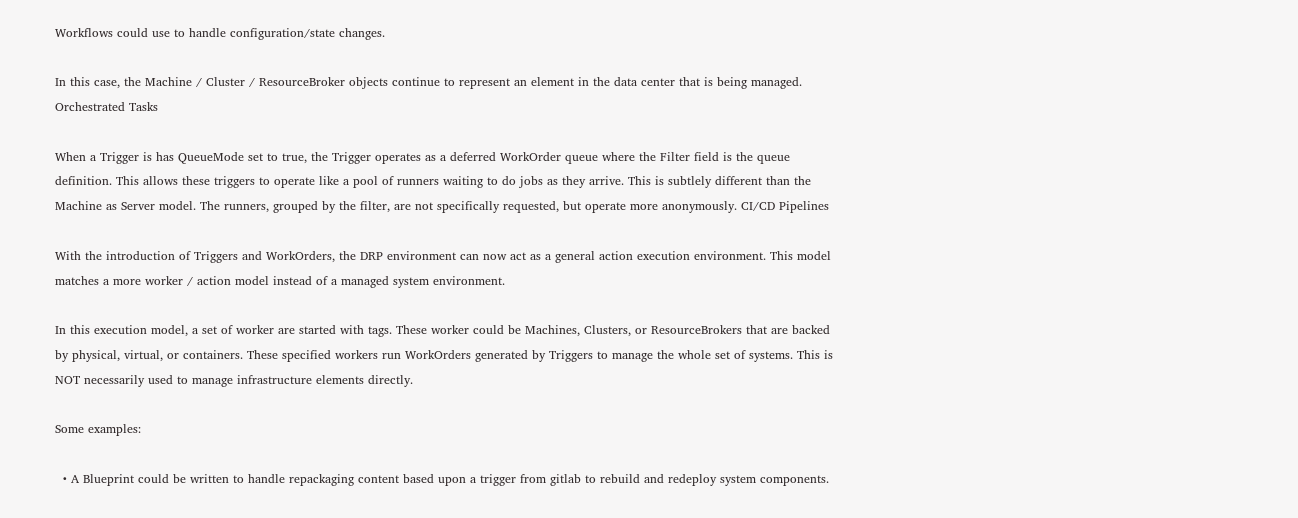Workflows could use to handle configuration/state changes.

In this case, the Machine / Cluster / ResourceBroker objects continue to represent an element in the data center that is being managed. Orchestrated Tasks

When a Trigger is has QueueMode set to true, the Trigger operates as a deferred WorkOrder queue where the Filter field is the queue definition. This allows these triggers to operate like a pool of runners waiting to do jobs as they arrive. This is subtlely different than the Machine as Server model. The runners, grouped by the filter, are not specifically requested, but operate more anonymously. CI/CD Pipelines

With the introduction of Triggers and WorkOrders, the DRP environment can now act as a general action execution environment. This model matches a more worker / action model instead of a managed system environment.

In this execution model, a set of worker are started with tags. These worker could be Machines, Clusters, or ResourceBrokers that are backed by physical, virtual, or containers. These specified workers run WorkOrders generated by Triggers to manage the whole set of systems. This is NOT necessarily used to manage infrastructure elements directly.

Some examples:

  • A Blueprint could be written to handle repackaging content based upon a trigger from gitlab to rebuild and redeploy system components.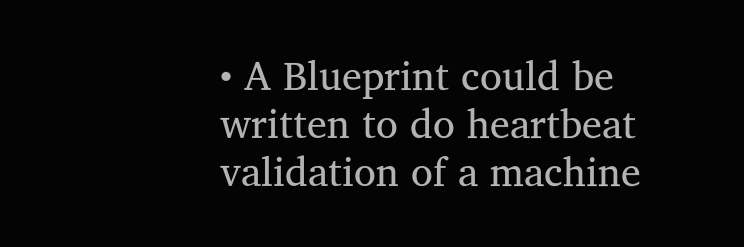• A Blueprint could be written to do heartbeat validation of a machine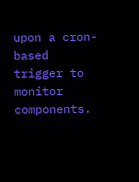upon a cron-based trigger to monitor components.